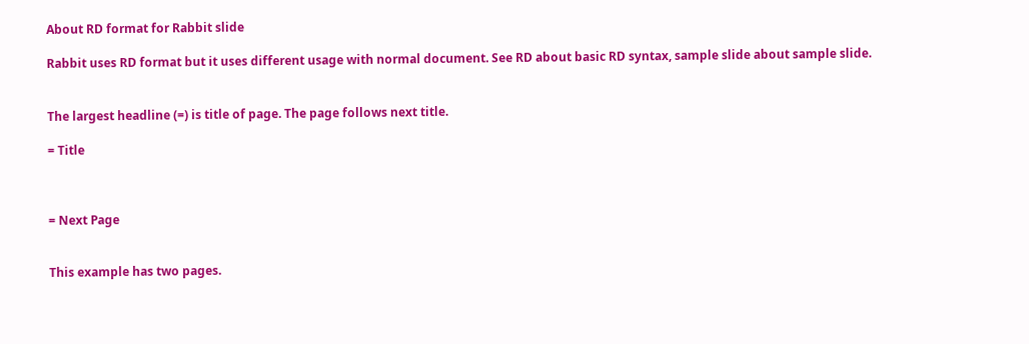About RD format for Rabbit slide

Rabbit uses RD format but it uses different usage with normal document. See RD about basic RD syntax, sample slide about sample slide.


The largest headline (=) is title of page. The page follows next title.

= Title



= Next Page


This example has two pages.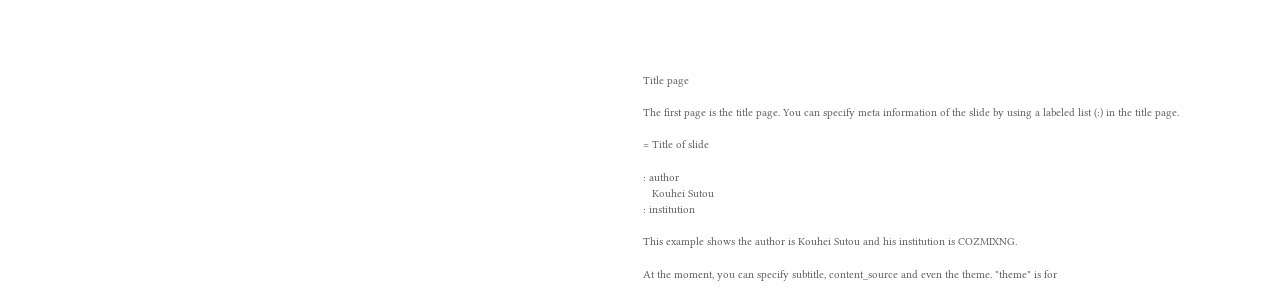Title page

The first page is the title page. You can specify meta information of the slide by using a labeled list (:) in the title page.

= Title of slide

: author
   Kouhei Sutou
: institution

This example shows the author is Kouhei Sutou and his institution is COZMIXNG.

At the moment, you can specify subtitle, content_source and even the theme. "theme" is for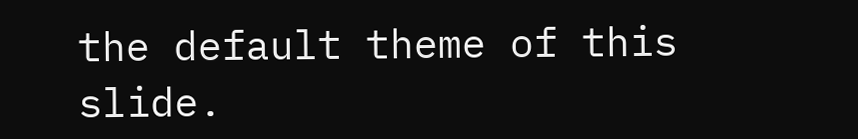the default theme of this slide.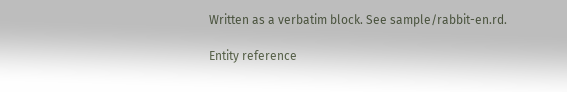Written as a verbatim block. See sample/rabbit-en.rd.

Entity reference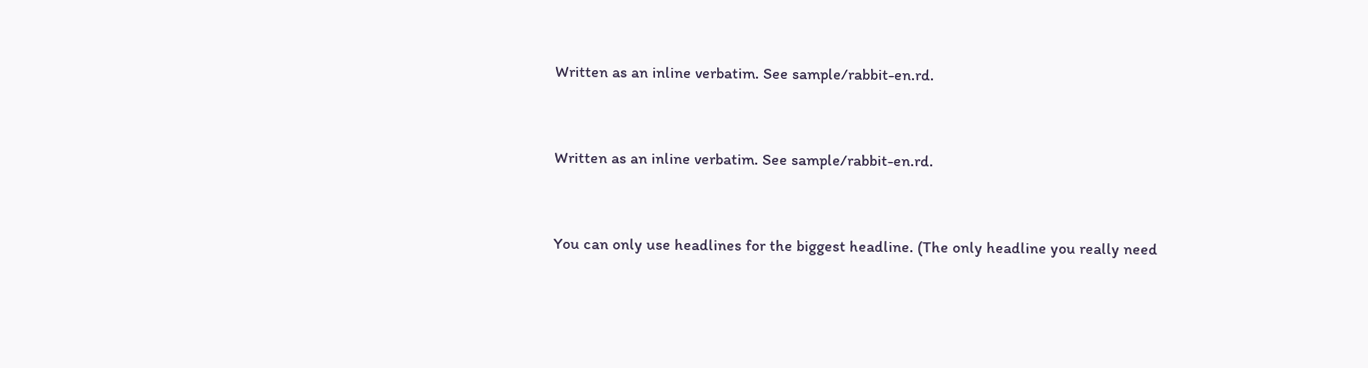Written as an inline verbatim. See sample/rabbit-en.rd.


Written as an inline verbatim. See sample/rabbit-en.rd.


You can only use headlines for the biggest headline. (The only headline you really need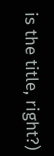is the title, right?)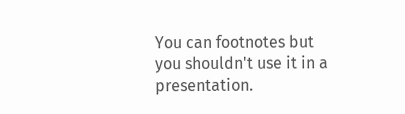You can footnotes but you shouldn't use it in a presentation.